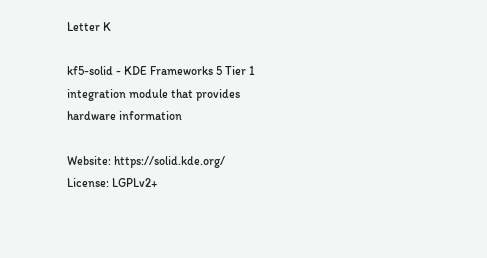Letter K

kf5-solid - KDE Frameworks 5 Tier 1 integration module that provides hardware information

Website: https://solid.kde.org/
License: LGPLv2+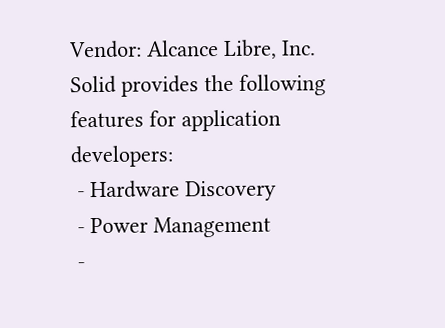Vendor: Alcance Libre, Inc.
Solid provides the following features for application developers:
 - Hardware Discovery
 - Power Management
 -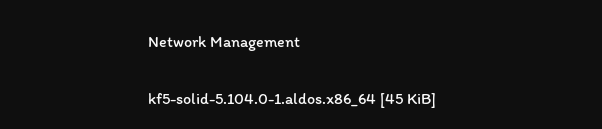Network Management


kf5-solid-5.104.0-1.aldos.x86_64 [45 KiB]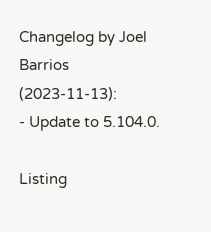Changelog by Joel Barrios (2023-11-13):
- Update to 5.104.0.

Listing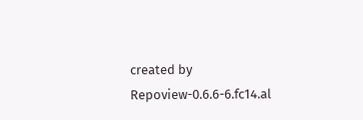created by Repoview-0.6.6-6.fc14.al